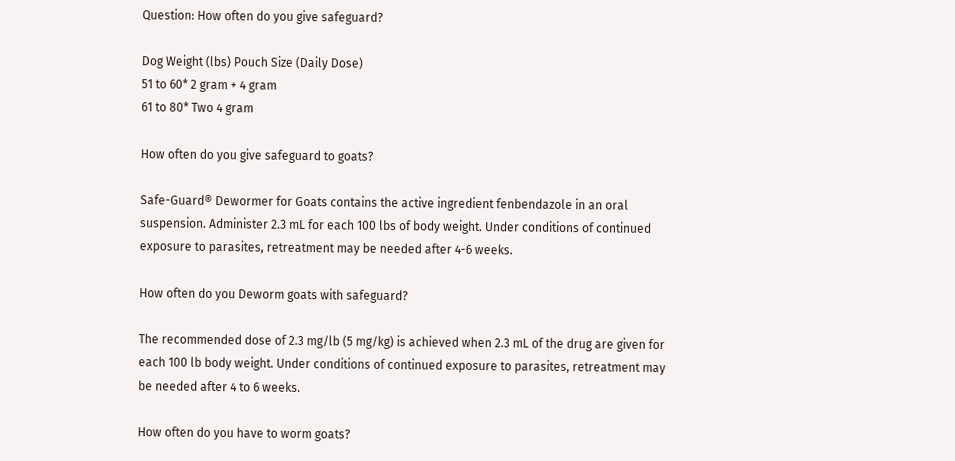Question: How often do you give safeguard?

Dog Weight (lbs) Pouch Size (Daily Dose)
51 to 60* 2 gram + 4 gram
61 to 80* Two 4 gram

How often do you give safeguard to goats?

Safe-Guard® Dewormer for Goats contains the active ingredient fenbendazole in an oral suspension. Administer 2.3 mL for each 100 lbs of body weight. Under conditions of continued exposure to parasites, retreatment may be needed after 4-6 weeks.

How often do you Deworm goats with safeguard?

The recommended dose of 2.3 mg/lb (5 mg/kg) is achieved when 2.3 mL of the drug are given for each 100 lb body weight. Under conditions of continued exposure to parasites, retreatment may be needed after 4 to 6 weeks.

How often do you have to worm goats?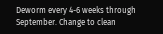Deworm every 4-6 weeks through September. Change to clean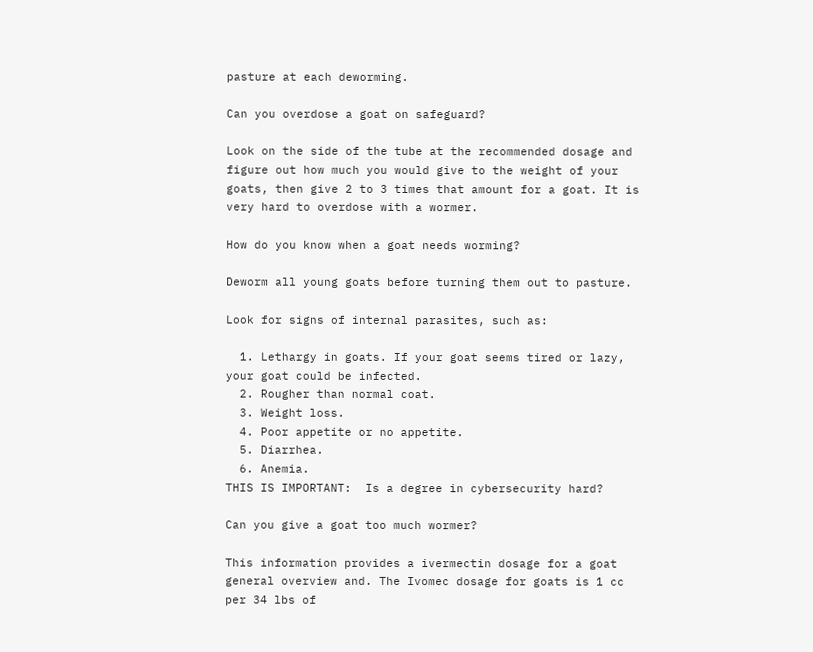pasture at each deworming.

Can you overdose a goat on safeguard?

Look on the side of the tube at the recommended dosage and figure out how much you would give to the weight of your goats, then give 2 to 3 times that amount for a goat. It is very hard to overdose with a wormer.

How do you know when a goat needs worming?

Deworm all young goats before turning them out to pasture.

Look for signs of internal parasites, such as:

  1. Lethargy in goats. If your goat seems tired or lazy, your goat could be infected.
  2. Rougher than normal coat.
  3. Weight loss.
  4. Poor appetite or no appetite.
  5. Diarrhea.
  6. Anemia.
THIS IS IMPORTANT:  Is a degree in cybersecurity hard?

Can you give a goat too much wormer?

This information provides a ivermectin dosage for a goat general overview and. The Ivomec dosage for goats is 1 cc per 34 lbs of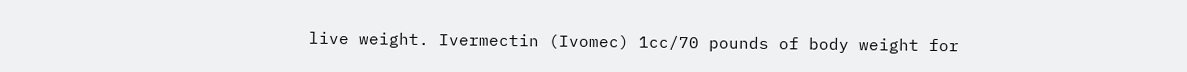live weight. Ivermectin (Ivomec) 1cc/70 pounds of body weight for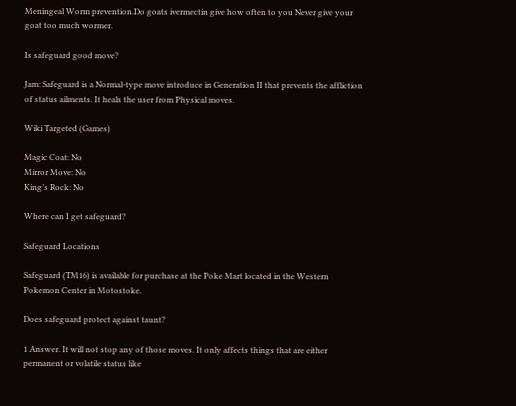Meningeal Worm prevention.Do goats ivermectin give how often to you Never give your goat too much wormer.

Is safeguard good move?

Jam: Safeguard is a Normal-type move introduce in Generation II that prevents the affliction of status ailments. It heals the user from Physical moves.

Wiki Targeted (Games)

Magic Coat: No
Mirror Move: No
King’s Rock: No

Where can I get safeguard?

Safeguard Locations

Safeguard (TM16) is available for purchase at the Poke Mart located in the Western Pokemon Center in Motostoke.

Does safeguard protect against taunt?

1 Answer. It will not stop any of those moves. It only affects things that are either permanent or volatile status like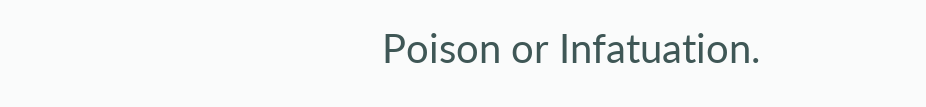Poison or Infatuation.